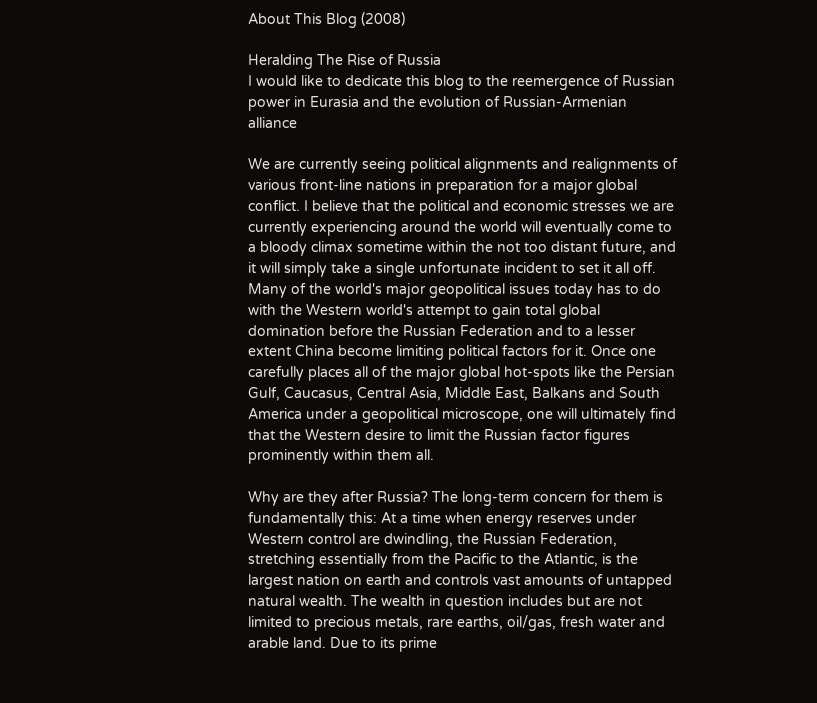About This Blog (2008)

Heralding The Rise of Russia
I would like to dedicate this blog to the reemergence of Russian power in Eurasia and the evolution of Russian-Armenian alliance

We are currently seeing political alignments and realignments of various front-line nations in preparation for a major global conflict. I believe that the political and economic stresses we are currently experiencing around the world will eventually come to a bloody climax sometime within the not too distant future, and it will simply take a single unfortunate incident to set it all off.  Many of the world's major geopolitical issues today has to do with the Western world's attempt to gain total global domination before the Russian Federation and to a lesser extent China become limiting political factors for it. Once one carefully places all of the major global hot-spots like the Persian Gulf, Caucasus, Central Asia, Middle East, Balkans and South America under a geopolitical microscope, one will ultimately find that the Western desire to limit the Russian factor figures prominently within them all.

Why are they after Russia? The long-term concern for them is fundamentally this: At a time when energy reserves under Western control are dwindling, the Russian Federation, stretching essentially from the Pacific to the Atlantic, is the largest nation on earth and controls vast amounts of untapped natural wealth. The wealth in question includes but are not limited to precious metals, rare earths, oil/gas, fresh water and arable land. Due to its prime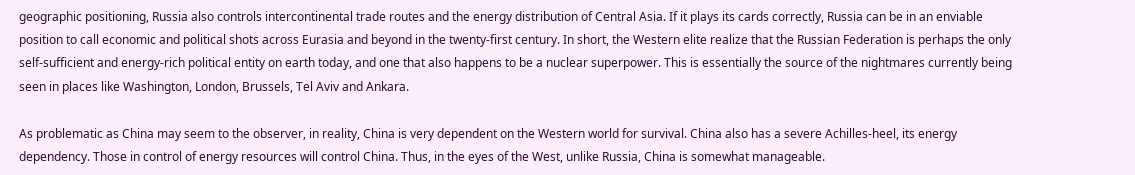geographic positioning, Russia also controls intercontinental trade routes and the energy distribution of Central Asia. If it plays its cards correctly, Russia can be in an enviable position to call economic and political shots across Eurasia and beyond in the twenty-first century. In short, the Western elite realize that the Russian Federation is perhaps the only self-sufficient and energy-rich political entity on earth today, and one that also happens to be a nuclear superpower. This is essentially the source of the nightmares currently being seen in places like Washington, London, Brussels, Tel Aviv and Ankara.

As problematic as China may seem to the observer, in reality, China is very dependent on the Western world for survival. China also has a severe Achilles-heel, its energy dependency. Those in control of energy resources will control China. Thus, in the eyes of the West, unlike Russia, China is somewhat manageable.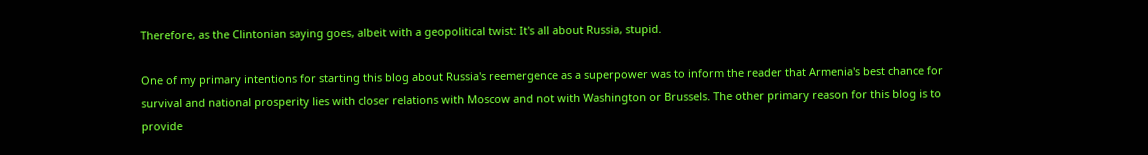Therefore, as the Clintonian saying goes, albeit with a geopolitical twist: It's all about Russia, stupid.

One of my primary intentions for starting this blog about Russia's reemergence as a superpower was to inform the reader that Armenia's best chance for survival and national prosperity lies with closer relations with Moscow and not with Washington or Brussels. The other primary reason for this blog is to provide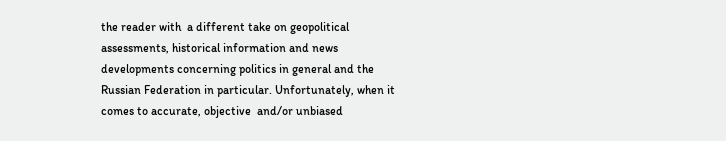the reader with  a different take on geopolitical assessments, historical information and news developments concerning politics in general and the Russian Federation in particular. Unfortunately, when it comes to accurate, objective  and/or unbiased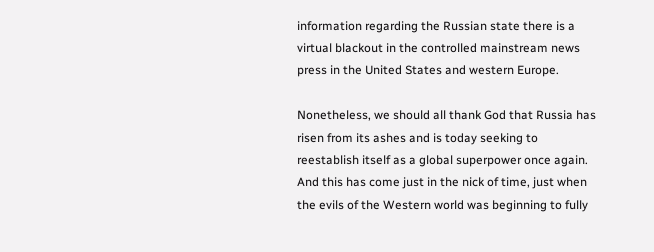information regarding the Russian state there is a virtual blackout in the controlled mainstream news press in the United States and western Europe.

Nonetheless, we should all thank God that Russia has risen from its ashes and is today seeking to reestablish itself as a global superpower once again. And this has come just in the nick of time, just when the evils of the Western world was beginning to fully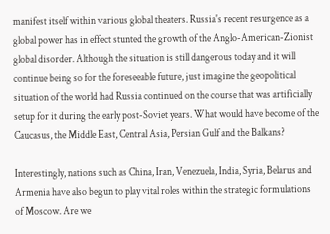manifest itself within various global theaters. Russia's recent resurgence as a global power has in effect stunted the growth of the Anglo-American-Zionist global disorder. Although the situation is still dangerous today and it will continue being so for the foreseeable future, just imagine the geopolitical situation of the world had Russia continued on the course that was artificially setup for it during the early post-Soviet years. What would have become of the Caucasus, the Middle East, Central Asia, Persian Gulf and the Balkans?

Interestingly, nations such as China, Iran, Venezuela, India, Syria, Belarus and Armenia have also begun to play vital roles within the strategic formulations of Moscow. Are we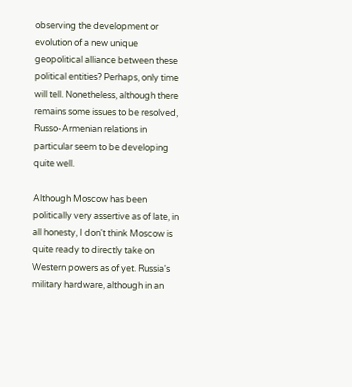observing the development or evolution of a new unique geopolitical alliance between these political entities? Perhaps, only time will tell. Nonetheless, although there remains some issues to be resolved, Russo-Armenian relations in particular seem to be developing quite well.

Although Moscow has been politically very assertive as of late, in all honesty, I don't think Moscow is quite ready to directly take on Western powers as of yet. Russia's military hardware, although in an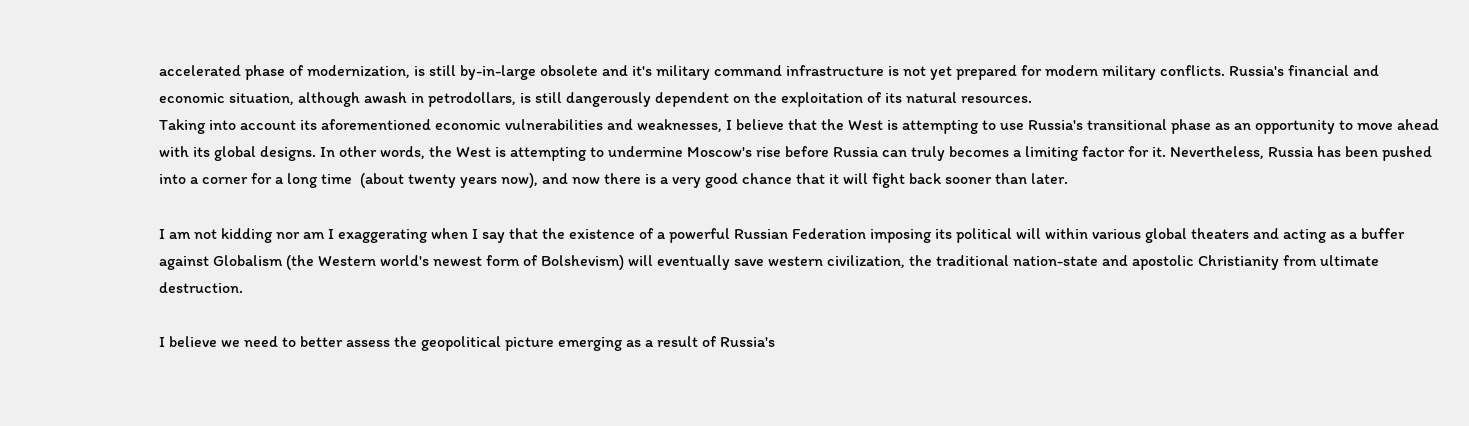accelerated phase of modernization, is still by-in-large obsolete and it's military command infrastructure is not yet prepared for modern military conflicts. Russia's financial and economic situation, although awash in petrodollars, is still dangerously dependent on the exploitation of its natural resources.
Taking into account its aforementioned economic vulnerabilities and weaknesses, I believe that the West is attempting to use Russia's transitional phase as an opportunity to move ahead with its global designs. In other words, the West is attempting to undermine Moscow's rise before Russia can truly becomes a limiting factor for it. Nevertheless, Russia has been pushed into a corner for a long time  (about twenty years now), and now there is a very good chance that it will fight back sooner than later.

I am not kidding nor am I exaggerating when I say that the existence of a powerful Russian Federation imposing its political will within various global theaters and acting as a buffer against Globalism (the Western world's newest form of Bolshevism) will eventually save western civilization, the traditional nation-state and apostolic Christianity from ultimate destruction.

I believe we need to better assess the geopolitical picture emerging as a result of Russia's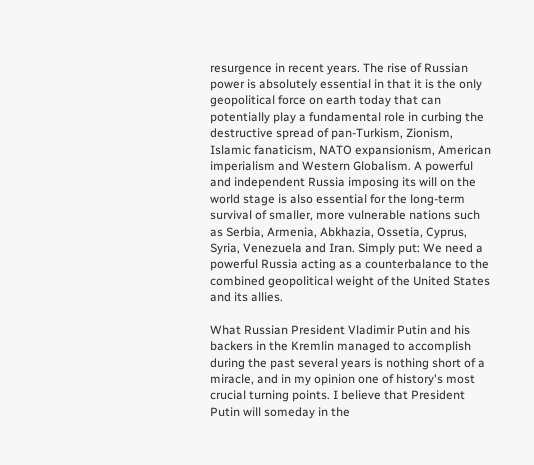resurgence in recent years. The rise of Russian power is absolutely essential in that it is the only geopolitical force on earth today that can potentially play a fundamental role in curbing the destructive spread of pan-Turkism, Zionism, Islamic fanaticism, NATO expansionism, American imperialism and Western Globalism. A powerful and independent Russia imposing its will on the world stage is also essential for the long-term survival of smaller, more vulnerable nations such as Serbia, Armenia, Abkhazia, Ossetia, Cyprus, Syria, Venezuela and Iran. Simply put: We need a powerful Russia acting as a counterbalance to the combined geopolitical weight of the United States and its allies.

What Russian President Vladimir Putin and his backers in the Kremlin managed to accomplish during the past several years is nothing short of a miracle, and in my opinion one of history's most crucial turning points. I believe that President Putin will someday in the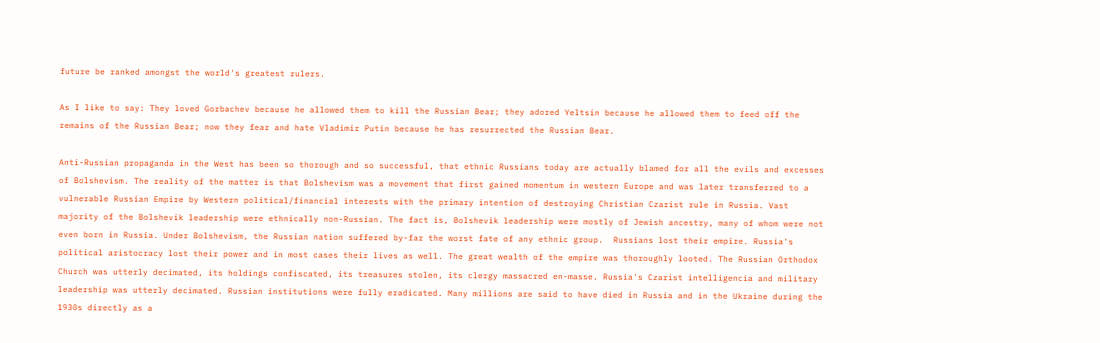future be ranked amongst the world's greatest rulers.

As I like to say: They loved Gorbachev because he allowed them to kill the Russian Bear; they adored Yeltsin because he allowed them to feed off the remains of the Russian Bear; now they fear and hate Vladimir Putin because he has resurrected the Russian Bear.

Anti-Russian propaganda in the West has been so thorough and so successful, that ethnic Russians today are actually blamed for all the evils and excesses of Bolshevism. The reality of the matter is that Bolshevism was a movement that first gained momentum in western Europe and was later transferred to a vulnerable Russian Empire by Western political/financial interests with the primary intention of destroying Christian Czarist rule in Russia. Vast majority of the Bolshevik leadership were ethnically non-Russian. The fact is, Bolshevik leadership were mostly of Jewish ancestry, many of whom were not even born in Russia. Under Bolshevism, the Russian nation suffered by-far the worst fate of any ethnic group.  Russians lost their empire. Russia's political aristocracy lost their power and in most cases their lives as well. The great wealth of the empire was thoroughly looted. The Russian Orthodox Church was utterly decimated, its holdings confiscated, its treasures stolen, its clergy massacred en-masse. Russia's Czarist intelligencia and military leadership was utterly decimated. Russian institutions were fully eradicated. Many millions are said to have died in Russia and in the Ukraine during the 1930s directly as a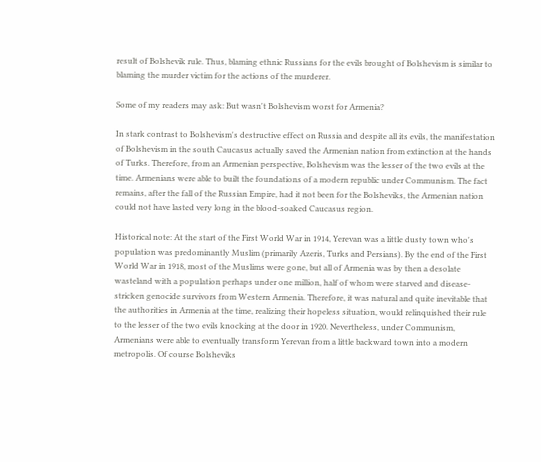result of Bolshevik rule. Thus, blaming ethnic Russians for the evils brought of Bolshevism is similar to blaming the murder victim for the actions of the murderer.

Some of my readers may ask: But wasn't Bolshevism worst for Armenia?

In stark contrast to Bolshevism's destructive effect on Russia and despite all its evils, the manifestation of Bolshevism in the south Caucasus actually saved the Armenian nation from extinction at the hands of Turks. Therefore, from an Armenian perspective, Bolshevism was the lesser of the two evils at the time. Armenians were able to built the foundations of a modern republic under Communism. The fact remains, after the fall of the Russian Empire, had it not been for the Bolsheviks, the Armenian nation could not have lasted very long in the blood-soaked Caucasus region.

Historical note: At the start of the First World War in 1914, Yerevan was a little dusty town who's population was predominantly Muslim (primarily Azeris, Turks and Persians). By the end of the First World War in 1918, most of the Muslims were gone, but all of Armenia was by then a desolate wasteland with a population perhaps under one million, half of whom were starved and disease-stricken genocide survivors from Western Armenia. Therefore, it was natural and quite inevitable that the authorities in Armenia at the time, realizing their hopeless situation, would relinquished their rule to the lesser of the two evils knocking at the door in 1920. Nevertheless, under Communism, Armenians were able to eventually transform Yerevan from a little backward town into a modern metropolis. Of course Bolsheviks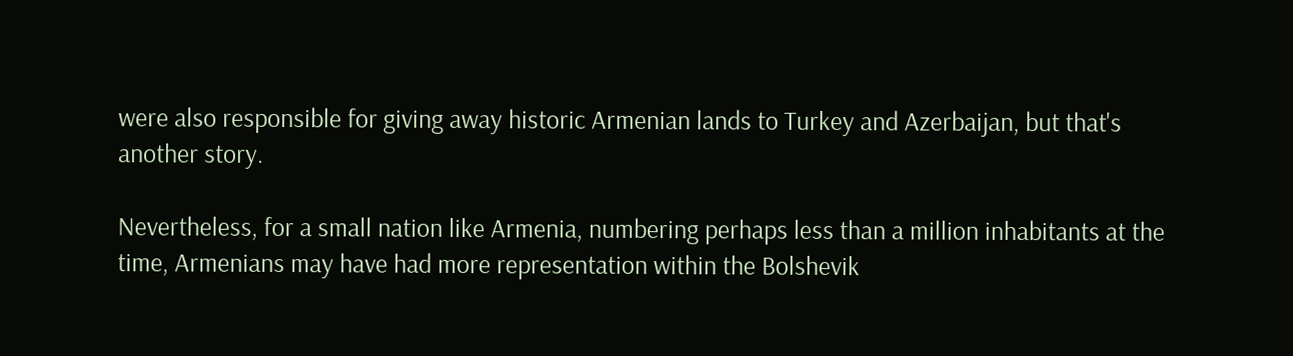were also responsible for giving away historic Armenian lands to Turkey and Azerbaijan, but that's another story.

Nevertheless, for a small nation like Armenia, numbering perhaps less than a million inhabitants at the time, Armenians may have had more representation within the Bolshevik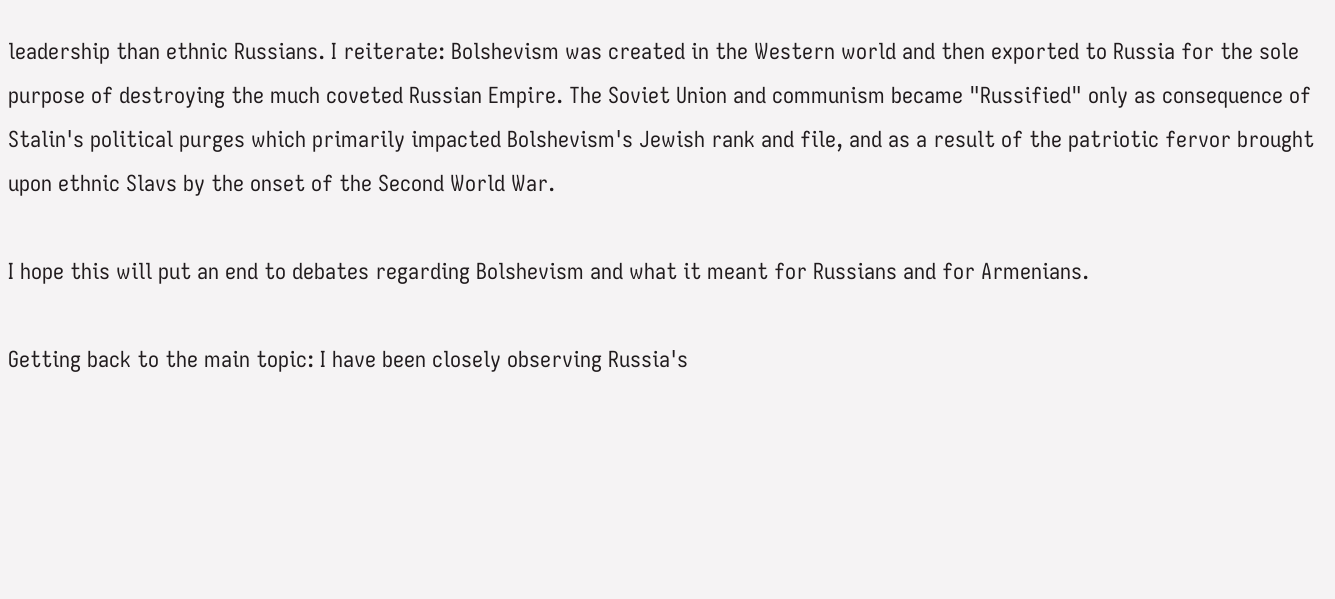leadership than ethnic Russians. I reiterate: Bolshevism was created in the Western world and then exported to Russia for the sole purpose of destroying the much coveted Russian Empire. The Soviet Union and communism became "Russified" only as consequence of Stalin's political purges which primarily impacted Bolshevism's Jewish rank and file, and as a result of the patriotic fervor brought upon ethnic Slavs by the onset of the Second World War.

I hope this will put an end to debates regarding Bolshevism and what it meant for Russians and for Armenians.

Getting back to the main topic: I have been closely observing Russia's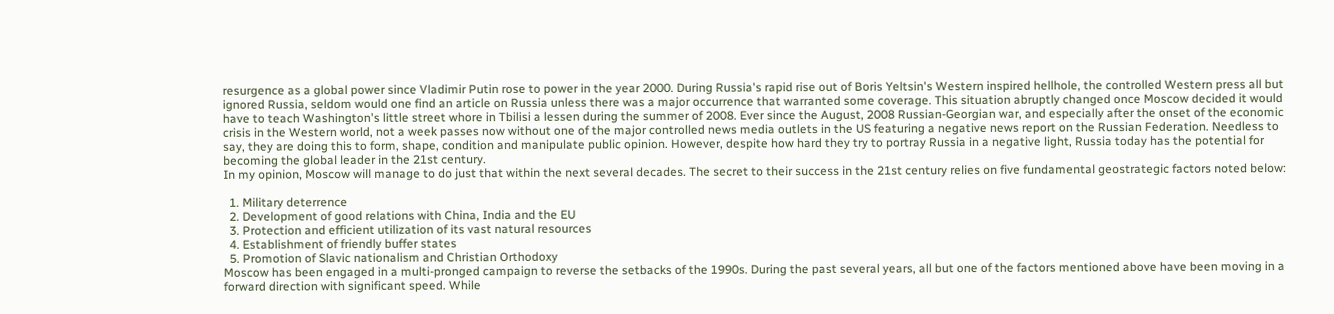resurgence as a global power since Vladimir Putin rose to power in the year 2000. During Russia's rapid rise out of Boris Yeltsin's Western inspired hellhole, the controlled Western press all but ignored Russia, seldom would one find an article on Russia unless there was a major occurrence that warranted some coverage. This situation abruptly changed once Moscow decided it would have to teach Washington's little street whore in Tbilisi a lessen during the summer of 2008. Ever since the August, 2008 Russian-Georgian war, and especially after the onset of the economic crisis in the Western world, not a week passes now without one of the major controlled news media outlets in the US featuring a negative news report on the Russian Federation. Needless to say, they are doing this to form, shape, condition and manipulate public opinion. However, despite how hard they try to portray Russia in a negative light, Russia today has the potential for becoming the global leader in the 21st century.
In my opinion, Moscow will manage to do just that within the next several decades. The secret to their success in the 21st century relies on five fundamental geostrategic factors noted below:

  1. Military deterrence
  2. Development of good relations with China, India and the EU
  3. Protection and efficient utilization of its vast natural resources
  4. Establishment of friendly buffer states
  5. Promotion of Slavic nationalism and Christian Orthodoxy
Moscow has been engaged in a multi-pronged campaign to reverse the setbacks of the 1990s. During the past several years, all but one of the factors mentioned above have been moving in a forward direction with significant speed. While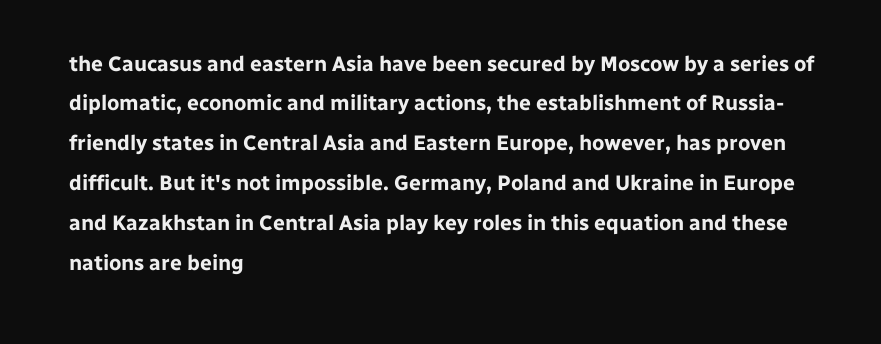the Caucasus and eastern Asia have been secured by Moscow by a series of diplomatic, economic and military actions, the establishment of Russia-friendly states in Central Asia and Eastern Europe, however, has proven difficult. But it's not impossible. Germany, Poland and Ukraine in Europe and Kazakhstan in Central Asia play key roles in this equation and these nations are being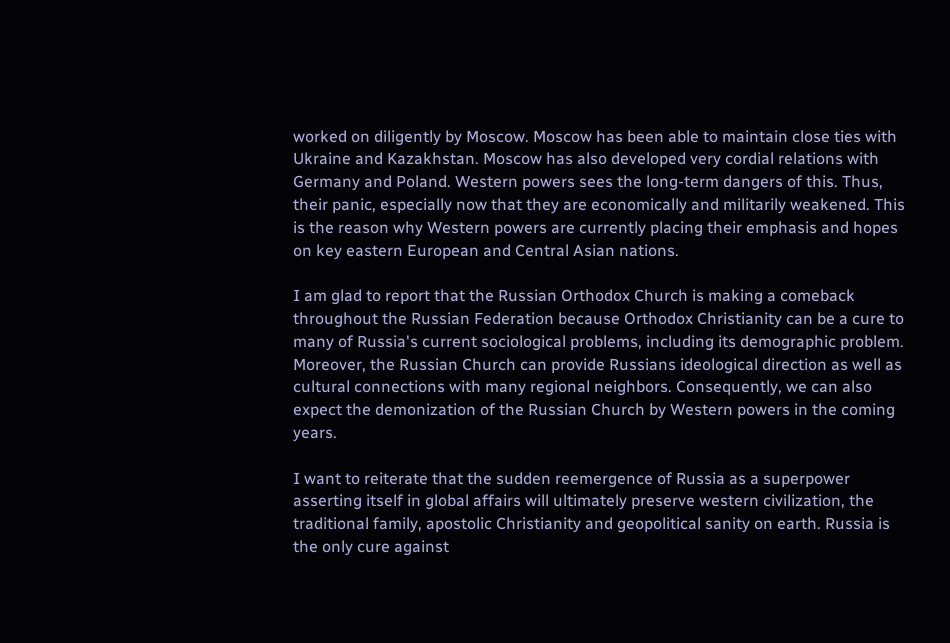worked on diligently by Moscow. Moscow has been able to maintain close ties with Ukraine and Kazakhstan. Moscow has also developed very cordial relations with Germany and Poland. Western powers sees the long-term dangers of this. Thus, their panic, especially now that they are economically and militarily weakened. This is the reason why Western powers are currently placing their emphasis and hopes on key eastern European and Central Asian nations.

I am glad to report that the Russian Orthodox Church is making a comeback throughout the Russian Federation because Orthodox Christianity can be a cure to many of Russia's current sociological problems, including its demographic problem. Moreover, the Russian Church can provide Russians ideological direction as well as cultural connections with many regional neighbors. Consequently, we can also expect the demonization of the Russian Church by Western powers in the coming years.

I want to reiterate that the sudden reemergence of Russia as a superpower asserting itself in global affairs will ultimately preserve western civilization, the traditional family, apostolic Christianity and geopolitical sanity on earth. Russia is the only cure against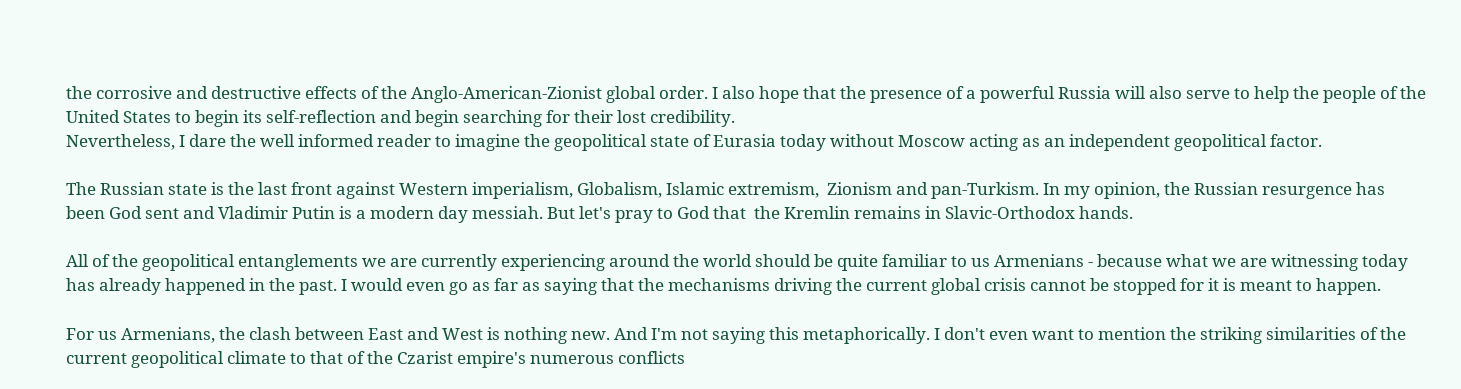the corrosive and destructive effects of the Anglo-American-Zionist global order. I also hope that the presence of a powerful Russia will also serve to help the people of the United States to begin its self-reflection and begin searching for their lost credibility.
Nevertheless, I dare the well informed reader to imagine the geopolitical state of Eurasia today without Moscow acting as an independent geopolitical factor.

The Russian state is the last front against Western imperialism, Globalism, Islamic extremism,  Zionism and pan-Turkism. In my opinion, the Russian resurgence has been God sent and Vladimir Putin is a modern day messiah. But let's pray to God that  the Kremlin remains in Slavic-Orthodox hands.

All of the geopolitical entanglements we are currently experiencing around the world should be quite familiar to us Armenians - because what we are witnessing today has already happened in the past. I would even go as far as saying that the mechanisms driving the current global crisis cannot be stopped for it is meant to happen.

For us Armenians, the clash between East and West is nothing new. And I'm not saying this metaphorically. I don't even want to mention the striking similarities of the current geopolitical climate to that of the Czarist empire's numerous conflicts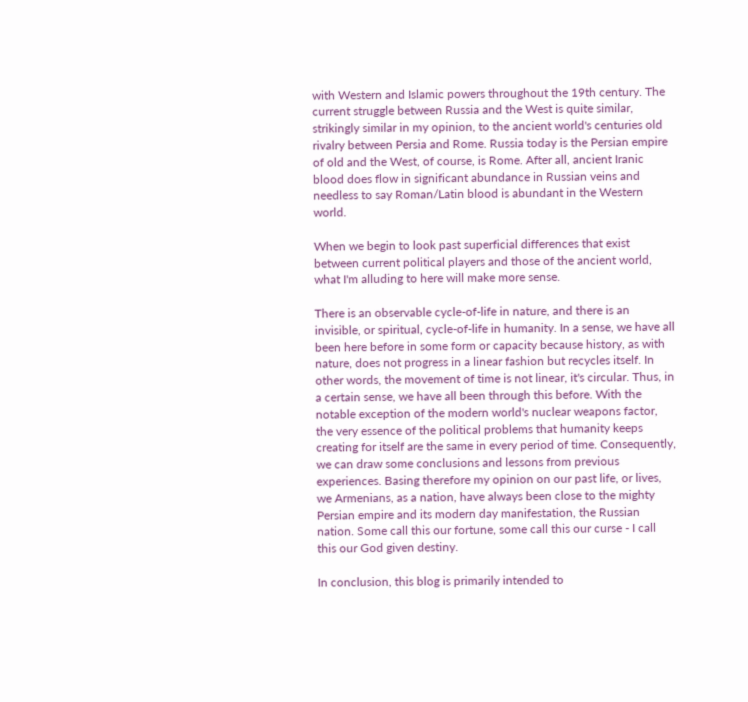with Western and Islamic powers throughout the 19th century. The current struggle between Russia and the West is quite similar, strikingly similar in my opinion, to the ancient world's centuries old rivalry between Persia and Rome. Russia today is the Persian empire of old and the West, of course, is Rome. After all, ancient Iranic blood does flow in significant abundance in Russian veins and needless to say Roman/Latin blood is abundant in the Western world.

When we begin to look past superficial differences that exist between current political players and those of the ancient world, what I'm alluding to here will make more sense.

There is an observable cycle-of-life in nature, and there is an invisible, or spiritual, cycle-of-life in humanity. In a sense, we have all been here before in some form or capacity because history, as with nature, does not progress in a linear fashion but recycles itself. In other words, the movement of time is not linear, it's circular. Thus, in a certain sense, we have all been through this before. With the notable exception of the modern world's nuclear weapons factor, the very essence of the political problems that humanity keeps creating for itself are the same in every period of time. Consequently, we can draw some conclusions and lessons from previous experiences. Basing therefore my opinion on our past life, or lives, we Armenians, as a nation, have always been close to the mighty Persian empire and its modern day manifestation, the Russian nation. Some call this our fortune, some call this our curse - I call this our God given destiny.

In conclusion, this blog is primarily intended to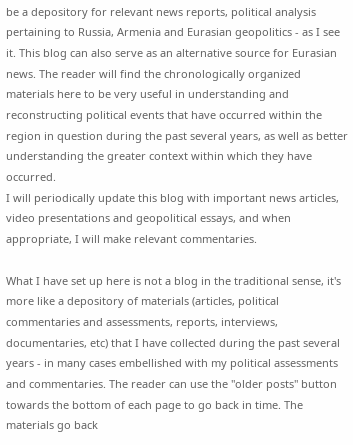be a depository for relevant news reports, political analysis pertaining to Russia, Armenia and Eurasian geopolitics - as I see it. This blog can also serve as an alternative source for Eurasian news. The reader will find the chronologically organized materials here to be very useful in understanding and reconstructing political events that have occurred within the region in question during the past several years, as well as better understanding the greater context within which they have occurred.
I will periodically update this blog with important news articles, video presentations and geopolitical essays, and when appropriate, I will make relevant commentaries.

What I have set up here is not a blog in the traditional sense, it's more like a depository of materials (articles, political commentaries and assessments, reports, interviews, documentaries, etc) that I have collected during the past several years - in many cases embellished with my political assessments and commentaries. The reader can use the "older posts" button towards the bottom of each page to go back in time. The materials go back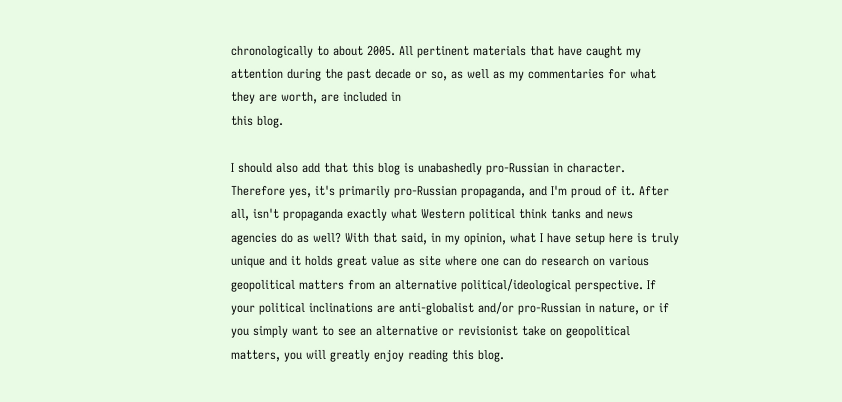chronologically to about 2005. All pertinent materials that have caught my attention during the past decade or so, as well as my commentaries for what they are worth, are included in
this blog.

I should also add that this blog is unabashedly pro-Russian in character. Therefore yes, it's primarily pro-Russian propaganda, and I'm proud of it. After all, isn't propaganda exactly what Western political think tanks and news agencies do as well? With that said, in my opinion, what I have setup here is truly unique and it holds great value as site where one can do research on various geopolitical matters from an alternative political/ideological perspective. If your political inclinations are anti-globalist and/or pro-Russian in nature, or if you simply want to see an alternative or revisionist take on geopolitical matters, you will greatly enjoy reading this blog.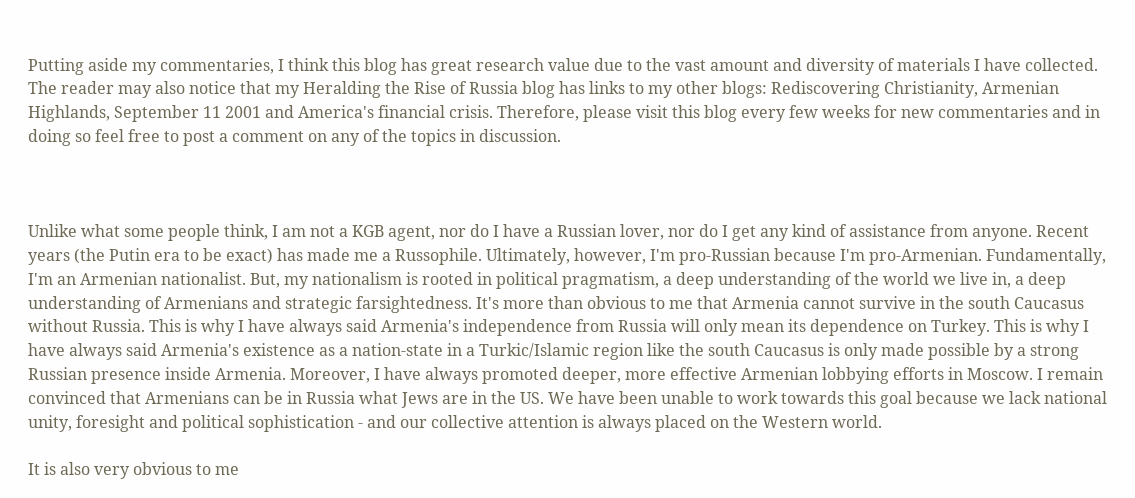Putting aside my commentaries, I think this blog has great research value due to the vast amount and diversity of materials I have collected. The reader may also notice that my Heralding the Rise of Russia blog has links to my other blogs: Rediscovering Christianity, Armenian Highlands, September 11 2001 and America's financial crisis. Therefore, please visit this blog every few weeks for new commentaries and in doing so feel free to post a comment on any of the topics in discussion.



Unlike what some people think, I am not a KGB agent, nor do I have a Russian lover, nor do I get any kind of assistance from anyone. Recent years (the Putin era to be exact) has made me a Russophile. Ultimately, however, I'm pro-Russian because I'm pro-Armenian. Fundamentally, I'm an Armenian nationalist. But, my nationalism is rooted in political pragmatism, a deep understanding of the world we live in, a deep understanding of Armenians and strategic farsightedness. It's more than obvious to me that Armenia cannot survive in the south Caucasus without Russia. This is why I have always said Armenia's independence from Russia will only mean its dependence on Turkey. This is why I have always said Armenia's existence as a nation-state in a Turkic/Islamic region like the south Caucasus is only made possible by a strong Russian presence inside Armenia. Moreover, I have always promoted deeper, more effective Armenian lobbying efforts in Moscow. I remain convinced that Armenians can be in Russia what Jews are in the US. We have been unable to work towards this goal because we lack national unity, foresight and political sophistication - and our collective attention is always placed on the Western world.

It is also very obvious to me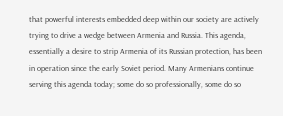that powerful interests embedded deep within our society are actively trying to drive a wedge between Armenia and Russia. This agenda, essentially a desire to strip Armenia of its Russian protection, has been in operation since the early Soviet period. Many Armenians continue serving this agenda today; some do so professionally, some do so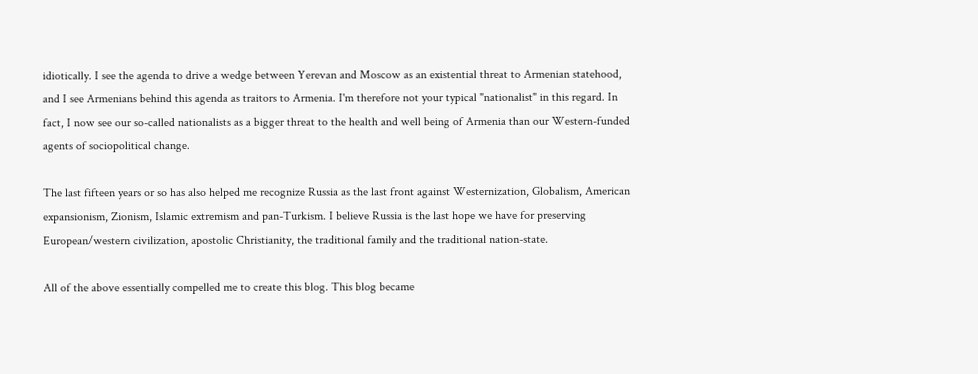idiotically. I see the agenda to drive a wedge between Yerevan and Moscow as an existential threat to Armenian statehood, and I see Armenians behind this agenda as traitors to Armenia. I'm therefore not your typical "nationalist" in this regard. In fact, I now see our so-called nationalists as a bigger threat to the health and well being of Armenia than our Western-funded agents of sociopolitical change.

The last fifteen years or so has also helped me recognize Russia as the last front against Westernization, Globalism, American expansionism, Zionism, Islamic extremism and pan-Turkism. I believe Russia is the last hope we have for preserving European/western civilization, apostolic Christianity, the traditional family and the traditional nation-state.

All of the above essentially compelled me to create this blog. This blog became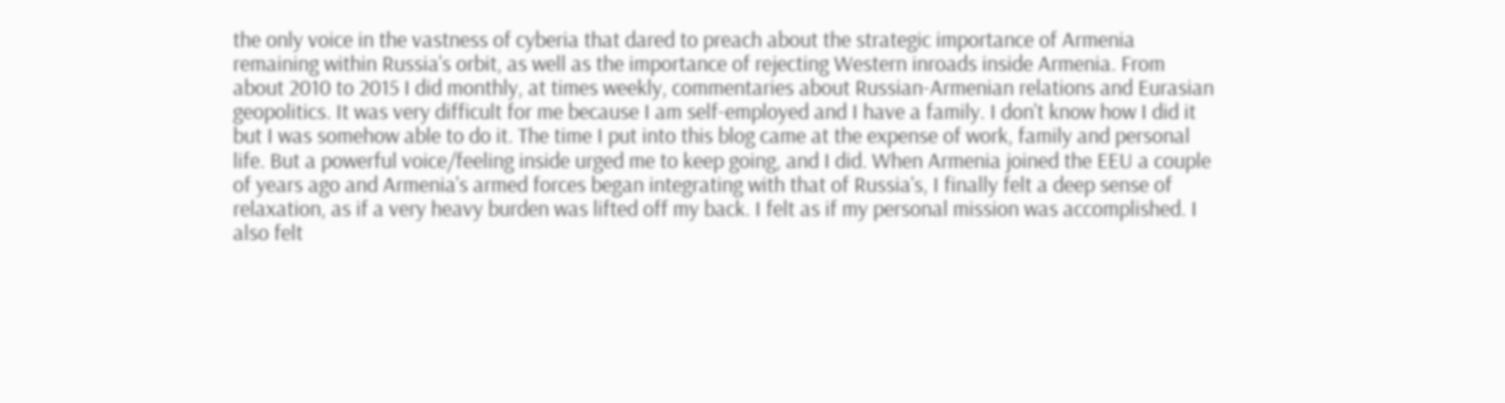the only voice in the vastness of cyberia that dared to preach about the strategic importance of Armenia remaining within Russia's orbit, as well as the importance of rejecting Western inroads inside Armenia. From about 2010 to 2015 I did monthly, at times weekly, commentaries about Russian-Armenian relations and Eurasian geopolitics. It was very difficult for me because I am self-employed and I have a family. I don't know how I did it but I was somehow able to do it. The time I put into this blog came at the expense of work, family and personal life. But a powerful voice/feeling inside urged me to keep going, and I did. When Armenia joined the EEU a couple of years ago and Armenia's armed forces began integrating with that of Russia's, I finally felt a deep sense of relaxation, as if a very heavy burden was lifted off my back. I felt as if my personal mission was accomplished. I also felt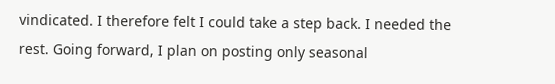vindicated. I therefore felt I could take a step back. I needed the rest. Going forward, I plan on posting only seasonal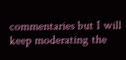commentaries but I will keep moderating the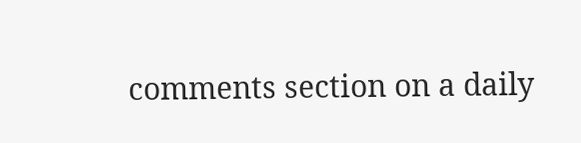comments section on a daily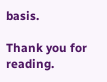basis.

Thank you for reading.